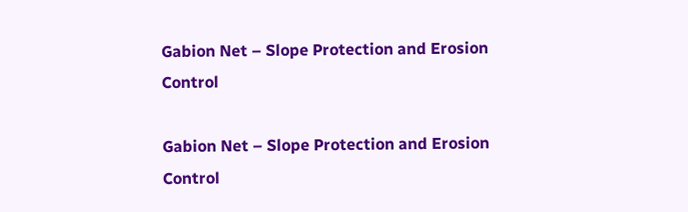Gabion Net – Slope Protection and Erosion Control

Gabion Net – Slope Protection and Erosion Control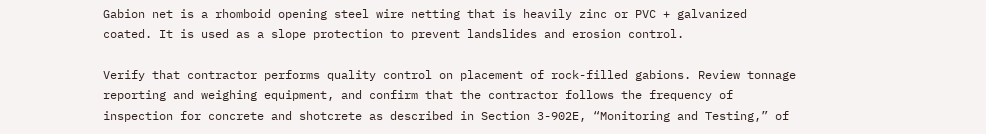Gabion net is a rhomboid opening steel wire netting that is heavily zinc or PVC + galvanized coated. It is used as a slope protection to prevent landslides and erosion control.

Verify that contractor performs quality control on placement of rock-filled gabions. Review tonnage reporting and weighing equipment, and confirm that the contractor follows the frequency of inspection for concrete and shotcrete as described in Section 3-902E, “Monitoring and Testing,” of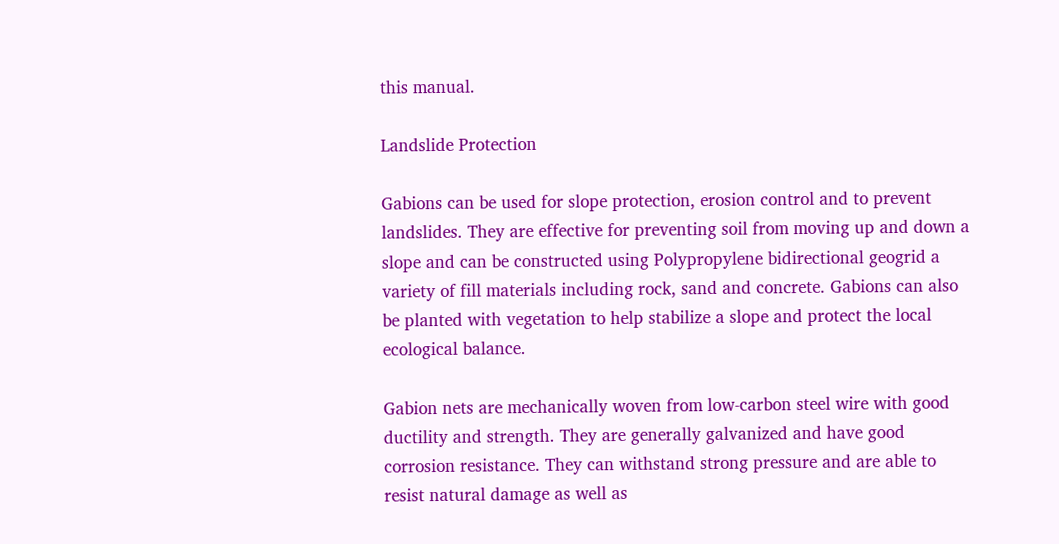this manual.

Landslide Protection

Gabions can be used for slope protection, erosion control and to prevent landslides. They are effective for preventing soil from moving up and down a slope and can be constructed using Polypropylene bidirectional geogrid a variety of fill materials including rock, sand and concrete. Gabions can also be planted with vegetation to help stabilize a slope and protect the local ecological balance.

Gabion nets are mechanically woven from low-carbon steel wire with good ductility and strength. They are generally galvanized and have good corrosion resistance. They can withstand strong pressure and are able to resist natural damage as well as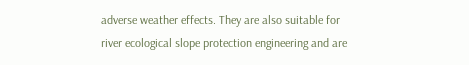adverse weather effects. They are also suitable for river ecological slope protection engineering and are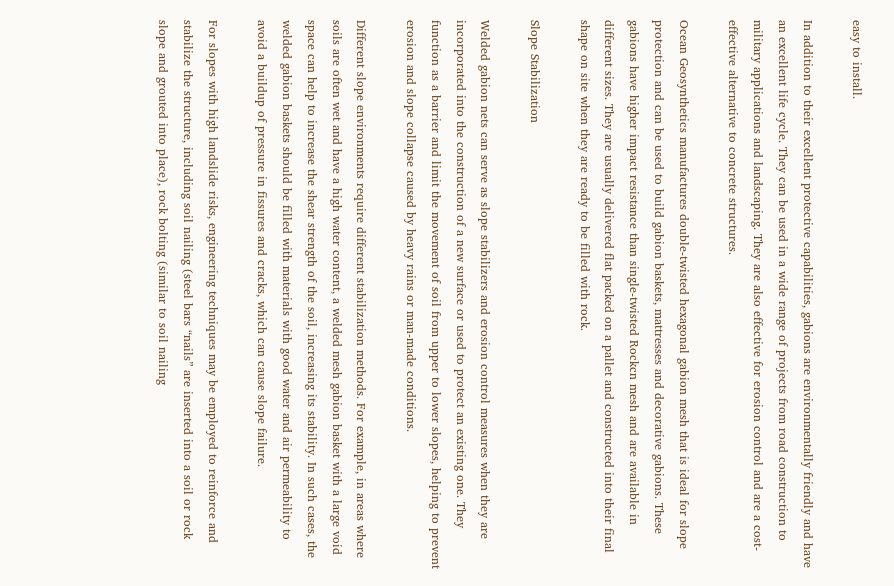easy to install.

In addition to their excellent protective capabilities, gabions are environmentally friendly and have an excellent life cycle. They can be used in a wide range of projects from road construction to military applications and landscaping. They are also effective for erosion control and are a cost-effective alternative to concrete structures.

Ocean Geosynthetics manufactures double-twisted hexagonal gabion mesh that is ideal for slope protection and can be used to build gabion baskets, mattresses and decorative gabions. These gabions have higher impact resistance than single-twisted Rockcn mesh and are available in different sizes. They are usually delivered flat packed on a pallet and constructed into their final shape on site when they are ready to be filled with rock.

Slope Stabilization

Welded gabion nets can serve as slope stabilizers and erosion control measures when they are incorporated into the construction of a new surface or used to protect an existing one. They function as a barrier and limit the movement of soil from upper to lower slopes, helping to prevent erosion and slope collapse caused by heavy rains or man-made conditions.

Different slope environments require different stabilization methods. For example, in areas where soils are often wet and have a high water content, a welded mesh gabion basket with a large void space can help to increase the shear strength of the soil, increasing its stability. In such cases, the welded gabion baskets should be filled with materials with good water and air permeability to avoid a buildup of pressure in fissures and cracks, which can cause slope failure.

For slopes with high landslide risks, engineering techniques may be employed to reinforce and stabilize the structure, including soil nailing (steel bars “nails” are inserted into a soil or rock slope and grouted into place), rock bolting (similar to soil nailing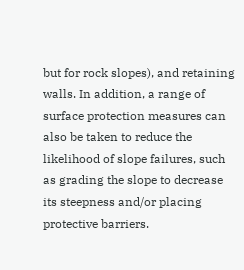but for rock slopes), and retaining walls. In addition, a range of surface protection measures can also be taken to reduce the likelihood of slope failures, such as grading the slope to decrease its steepness and/or placing protective barriers.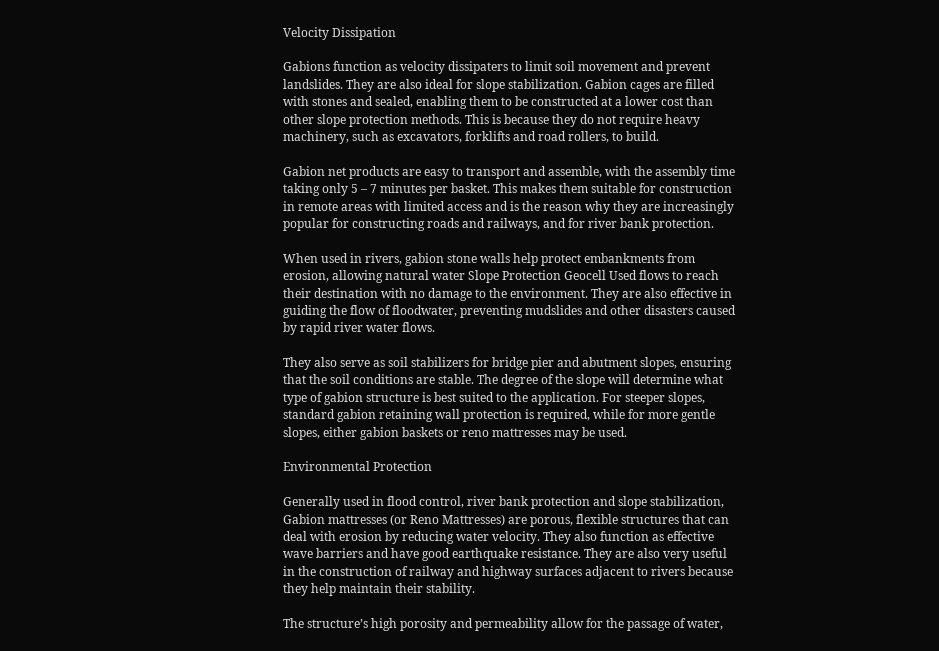Velocity Dissipation

Gabions function as velocity dissipaters to limit soil movement and prevent landslides. They are also ideal for slope stabilization. Gabion cages are filled with stones and sealed, enabling them to be constructed at a lower cost than other slope protection methods. This is because they do not require heavy machinery, such as excavators, forklifts and road rollers, to build.

Gabion net products are easy to transport and assemble, with the assembly time taking only 5 – 7 minutes per basket. This makes them suitable for construction in remote areas with limited access and is the reason why they are increasingly popular for constructing roads and railways, and for river bank protection.

When used in rivers, gabion stone walls help protect embankments from erosion, allowing natural water Slope Protection Geocell Used flows to reach their destination with no damage to the environment. They are also effective in guiding the flow of floodwater, preventing mudslides and other disasters caused by rapid river water flows.

They also serve as soil stabilizers for bridge pier and abutment slopes, ensuring that the soil conditions are stable. The degree of the slope will determine what type of gabion structure is best suited to the application. For steeper slopes, standard gabion retaining wall protection is required, while for more gentle slopes, either gabion baskets or reno mattresses may be used.

Environmental Protection

Generally used in flood control, river bank protection and slope stabilization, Gabion mattresses (or Reno Mattresses) are porous, flexible structures that can deal with erosion by reducing water velocity. They also function as effective wave barriers and have good earthquake resistance. They are also very useful in the construction of railway and highway surfaces adjacent to rivers because they help maintain their stability.

The structure’s high porosity and permeability allow for the passage of water,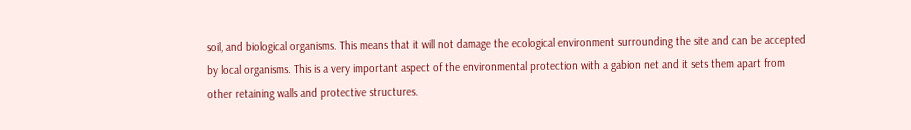soil, and biological organisms. This means that it will not damage the ecological environment surrounding the site and can be accepted by local organisms. This is a very important aspect of the environmental protection with a gabion net and it sets them apart from other retaining walls and protective structures.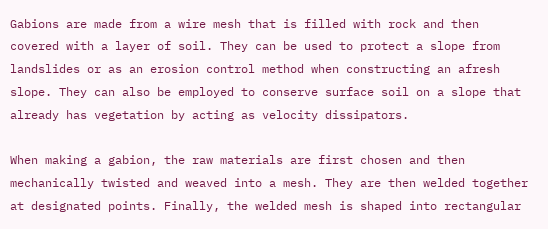Gabions are made from a wire mesh that is filled with rock and then covered with a layer of soil. They can be used to protect a slope from landslides or as an erosion control method when constructing an afresh slope. They can also be employed to conserve surface soil on a slope that already has vegetation by acting as velocity dissipators.

When making a gabion, the raw materials are first chosen and then mechanically twisted and weaved into a mesh. They are then welded together at designated points. Finally, the welded mesh is shaped into rectangular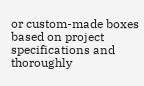or custom-made boxes based on project specifications and thoroughly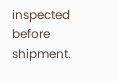inspected before shipment.